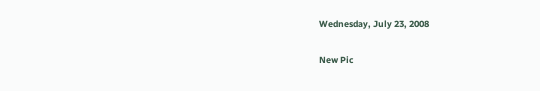Wednesday, July 23, 2008

New Pic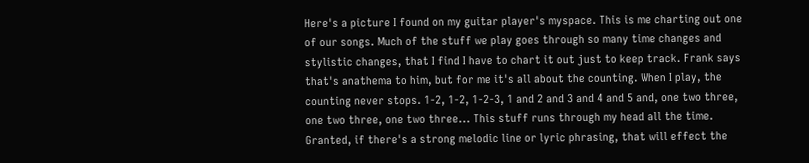Here's a picture I found on my guitar player's myspace. This is me charting out one of our songs. Much of the stuff we play goes through so many time changes and stylistic changes, that I find I have to chart it out just to keep track. Frank says that's anathema to him, but for me it's all about the counting. When I play, the counting never stops. 1-2, 1-2, 1-2-3, 1 and 2 and 3 and 4 and 5 and, one two three, one two three, one two three... This stuff runs through my head all the time. Granted, if there's a strong melodic line or lyric phrasing, that will effect the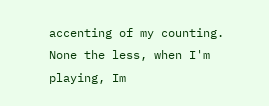accenting of my counting. None the less, when I'm playing, Im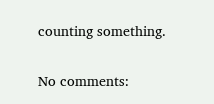counting something.

No comments: